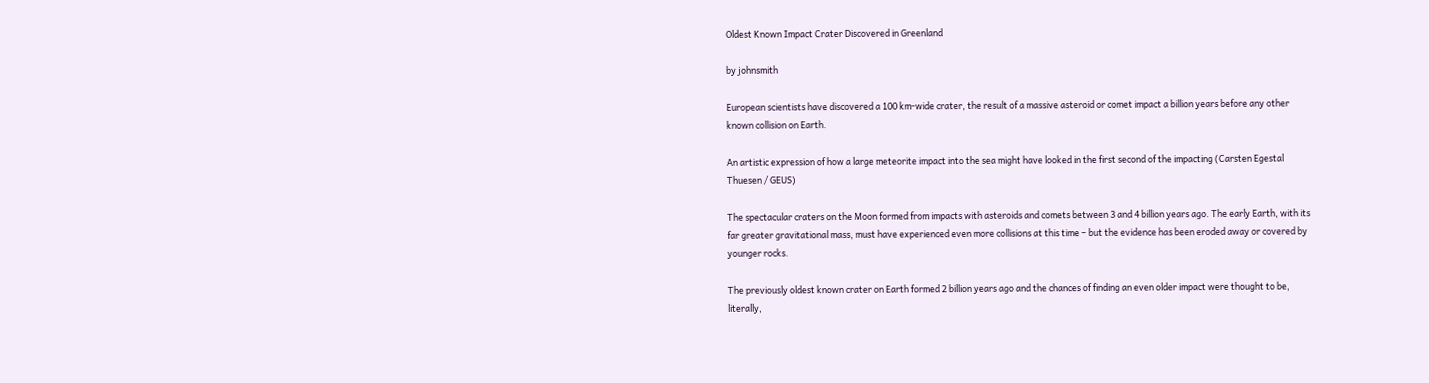Oldest Known Impact Crater Discovered in Greenland

by johnsmith

European scientists have discovered a 100 km-wide crater, the result of a massive asteroid or comet impact a billion years before any other known collision on Earth.

An artistic expression of how a large meteorite impact into the sea might have looked in the first second of the impacting (Carsten Egestal Thuesen / GEUS)

The spectacular craters on the Moon formed from impacts with asteroids and comets between 3 and 4 billion years ago. The early Earth, with its far greater gravitational mass, must have experienced even more collisions at this time – but the evidence has been eroded away or covered by younger rocks.

The previously oldest known crater on Earth formed 2 billion years ago and the chances of finding an even older impact were thought to be, literally,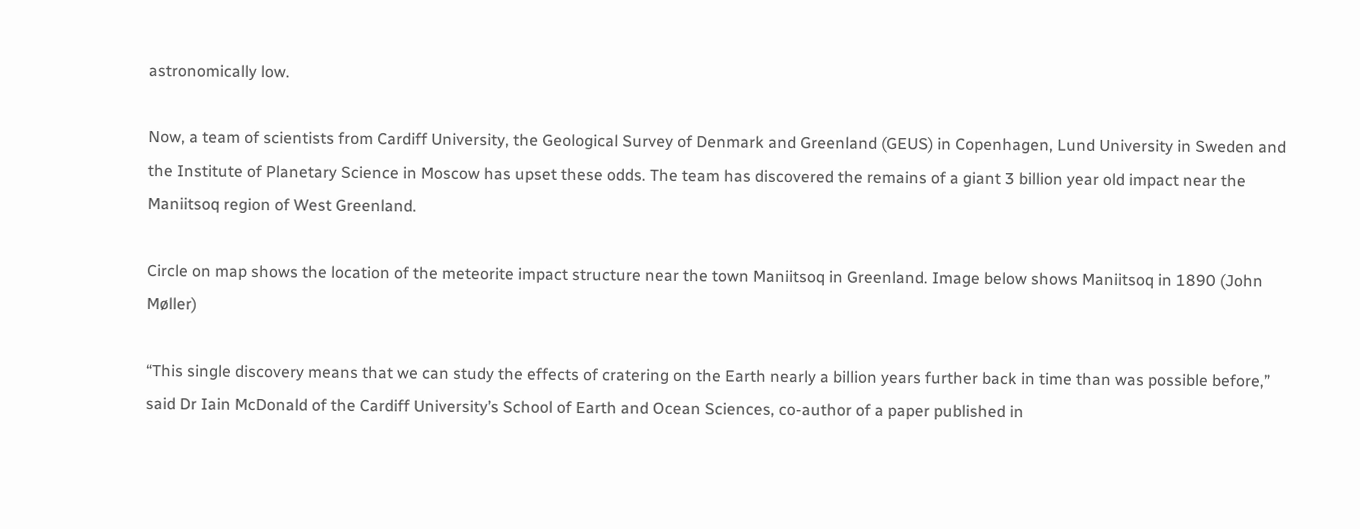astronomically low.

Now, a team of scientists from Cardiff University, the Geological Survey of Denmark and Greenland (GEUS) in Copenhagen, Lund University in Sweden and the Institute of Planetary Science in Moscow has upset these odds. The team has discovered the remains of a giant 3 billion year old impact near the Maniitsoq region of West Greenland.

Circle on map shows the location of the meteorite impact structure near the town Maniitsoq in Greenland. Image below shows Maniitsoq in 1890 (John Møller)

“This single discovery means that we can study the effects of cratering on the Earth nearly a billion years further back in time than was possible before,” said Dr Iain McDonald of the Cardiff University’s School of Earth and Ocean Sciences, co-author of a paper published in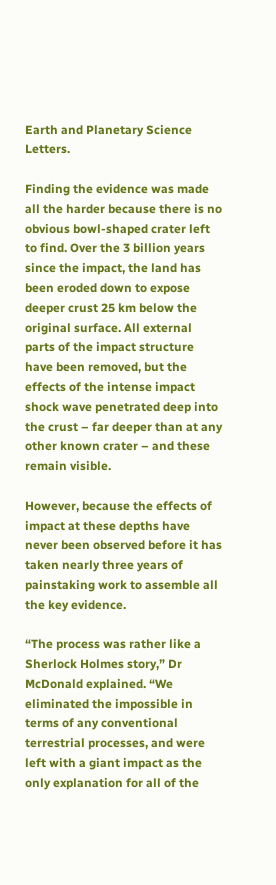Earth and Planetary Science Letters.

Finding the evidence was made all the harder because there is no obvious bowl-shaped crater left to find. Over the 3 billion years since the impact, the land has been eroded down to expose deeper crust 25 km below the original surface. All external parts of the impact structure have been removed, but the effects of the intense impact shock wave penetrated deep into the crust – far deeper than at any other known crater – and these remain visible.

However, because the effects of impact at these depths have never been observed before it has taken nearly three years of painstaking work to assemble all the key evidence.

“The process was rather like a Sherlock Holmes story,” Dr McDonald explained. “We eliminated the impossible in terms of any conventional terrestrial processes, and were left with a giant impact as the only explanation for all of the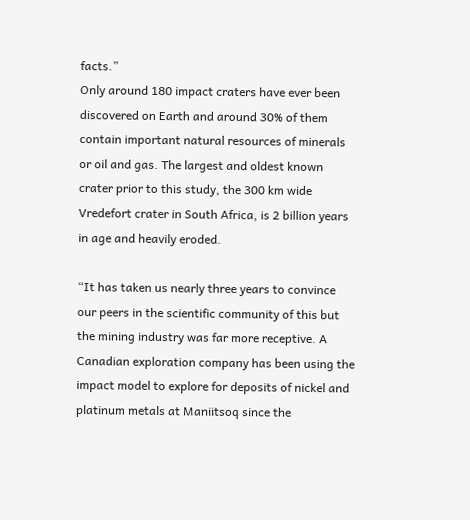facts.”
Only around 180 impact craters have ever been discovered on Earth and around 30% of them contain important natural resources of minerals or oil and gas. The largest and oldest known crater prior to this study, the 300 km wide Vredefort crater in South Africa, is 2 billion years in age and heavily eroded.

“It has taken us nearly three years to convince our peers in the scientific community of this but the mining industry was far more receptive. A Canadian exploration company has been using the impact model to explore for deposits of nickel and platinum metals at Maniitsoq since the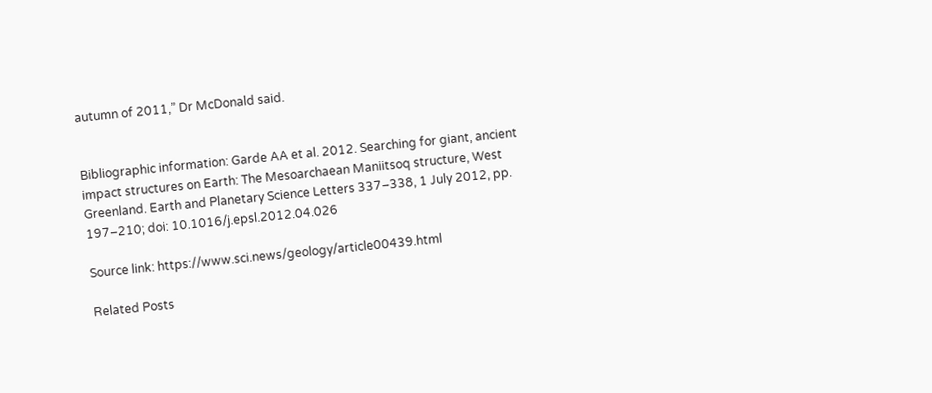autumn of 2011,” Dr McDonald said.


Bibliographic information: Garde AA et al. 2012. Searching for giant, ancient impact structures on Earth: The Mesoarchaean Maniitsoq structure, West Greenland. Earth and Planetary Science Letters 337–338, 1 July 2012, pp. 197–210; doi: 10.1016/j.epsl.2012.04.026

Source link: https://www.sci.news/geology/article00439.html

Related Posts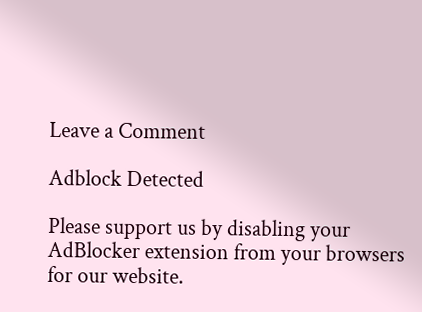Leave a Comment

Adblock Detected

Please support us by disabling your AdBlocker extension from your browsers for our website.